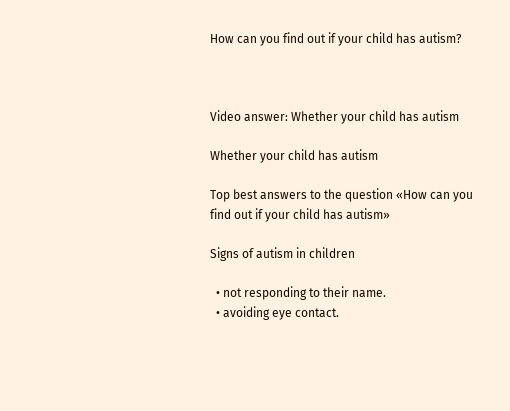How can you find out if your child has autism?



Video answer: Whether your child has autism

Whether your child has autism

Top best answers to the question «How can you find out if your child has autism»

Signs of autism in children

  • not responding to their name.
  • avoiding eye contact.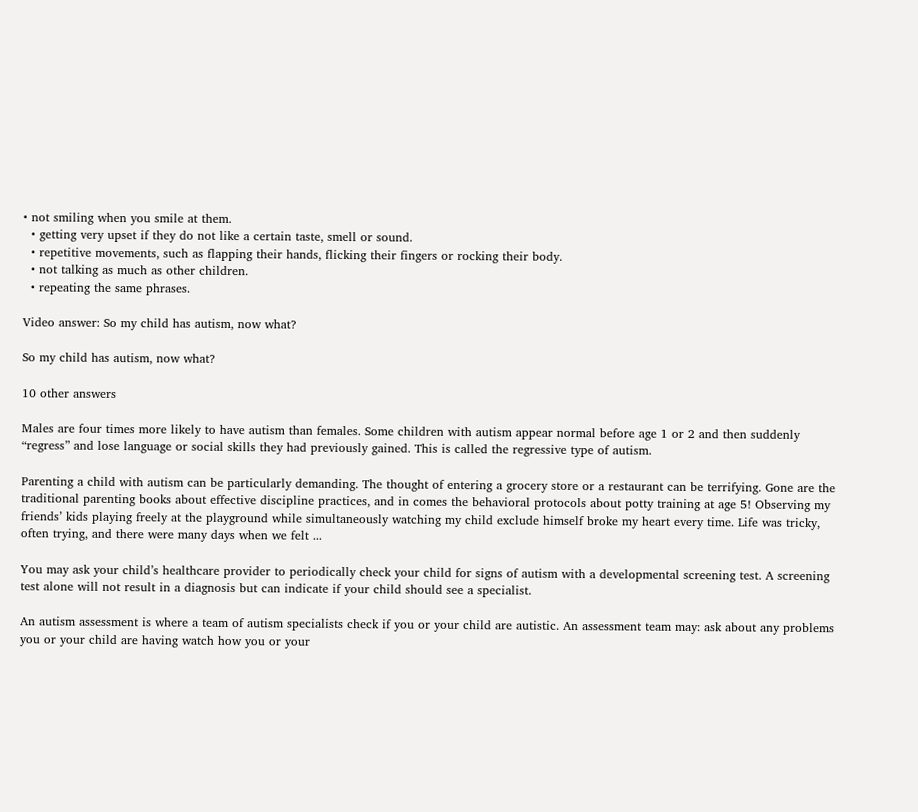• not smiling when you smile at them.
  • getting very upset if they do not like a certain taste, smell or sound.
  • repetitive movements, such as flapping their hands, flicking their fingers or rocking their body.
  • not talking as much as other children.
  • repeating the same phrases.

Video answer: So my child has autism, now what?

So my child has autism, now what?

10 other answers

Males are four times more likely to have autism than females. Some children with autism appear normal before age 1 or 2 and then suddenly “regress” and lose language or social skills they had previously gained. This is called the regressive type of autism.

Parenting a child with autism can be particularly demanding. The thought of entering a grocery store or a restaurant can be terrifying. Gone are the traditional parenting books about effective discipline practices, and in comes the behavioral protocols about potty training at age 5! Observing my friends’ kids playing freely at the playground while simultaneously watching my child exclude himself broke my heart every time. Life was tricky, often trying, and there were many days when we felt ...

You may ask your child’s healthcare provider to periodically check your child for signs of autism with a developmental screening test. A screening test alone will not result in a diagnosis but can indicate if your child should see a specialist.

An autism assessment is where a team of autism specialists check if you or your child are autistic. An assessment team may: ask about any problems you or your child are having watch how you or your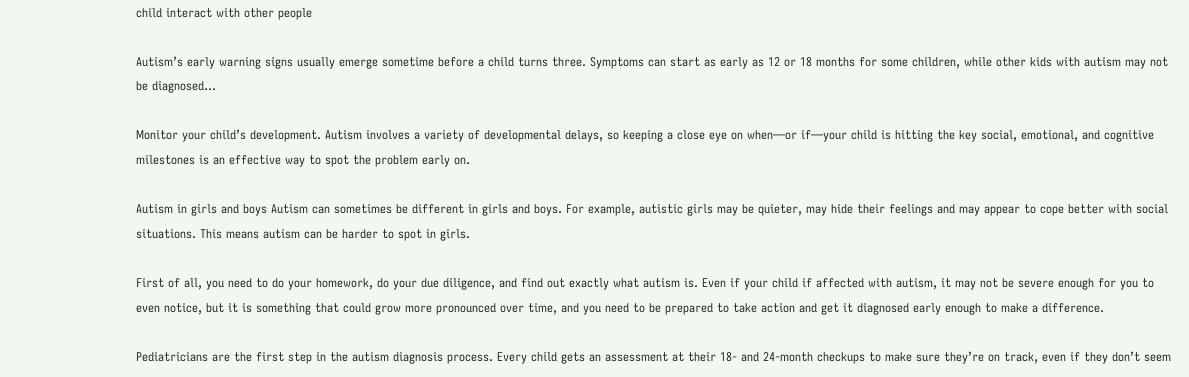child interact with other people

Autism’s early warning signs usually emerge sometime before a child turns three. Symptoms can start as early as 12 or 18 months for some children, while other kids with autism may not be diagnosed...

Monitor your child’s development. Autism involves a variety of developmental delays, so keeping a close eye on when—or if—your child is hitting the key social, emotional, and cognitive milestones is an effective way to spot the problem early on.

Autism in girls and boys Autism can sometimes be different in girls and boys. For example, autistic girls may be quieter, may hide their feelings and may appear to cope better with social situations. This means autism can be harder to spot in girls.

First of all, you need to do your homework, do your due diligence, and find out exactly what autism is. Even if your child if affected with autism, it may not be severe enough for you to even notice, but it is something that could grow more pronounced over time, and you need to be prepared to take action and get it diagnosed early enough to make a difference.

Pediatricians are the first step in the autism diagnosis process. Every child gets an assessment at their 18- and 24-month checkups to make sure they’re on track, even if they don’t seem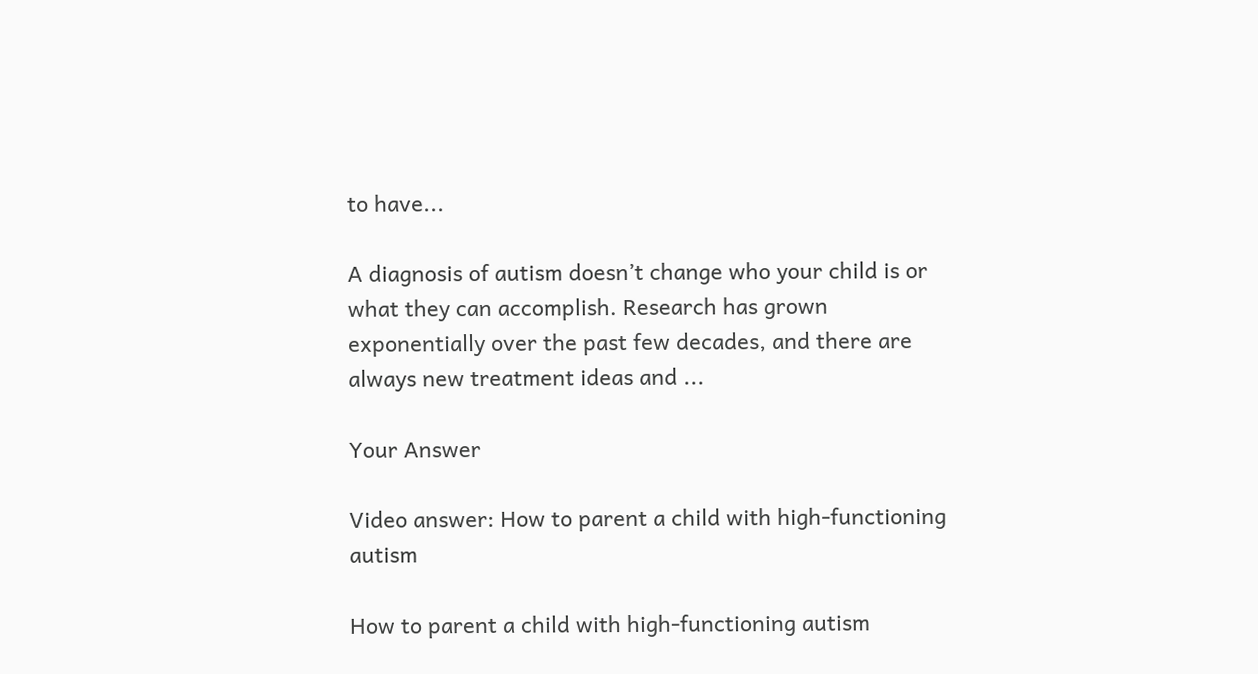to have...

A diagnosis of autism doesn’t change who your child is or what they can accomplish. Research has grown exponentially over the past few decades, and there are always new treatment ideas and ...

Your Answer

Video answer: How to parent a child with high-functioning autism

How to parent a child with high-functioning autism